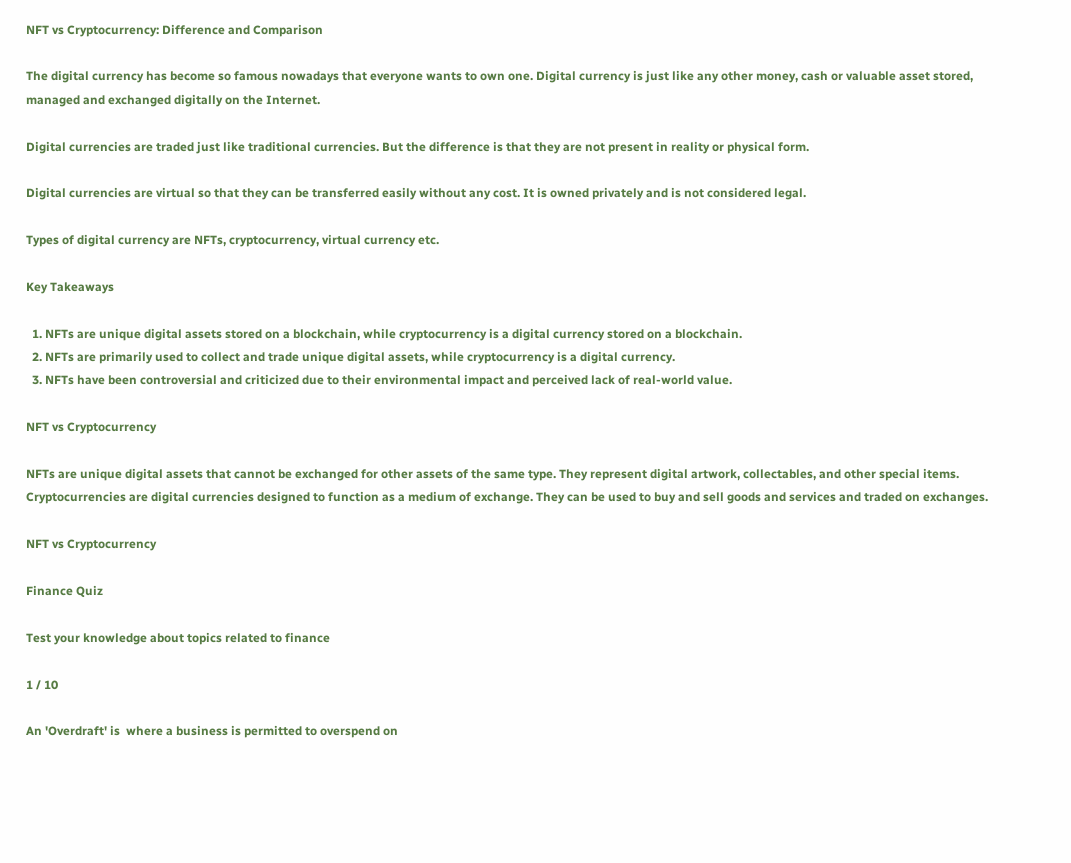NFT vs Cryptocurrency: Difference and Comparison

The digital currency has become so famous nowadays that everyone wants to own one. Digital currency is just like any other money, cash or valuable asset stored, managed and exchanged digitally on the Internet.

Digital currencies are traded just like traditional currencies. But the difference is that they are not present in reality or physical form.

Digital currencies are virtual so that they can be transferred easily without any cost. It is owned privately and is not considered legal.

Types of digital currency are NFTs, cryptocurrency, virtual currency etc.

Key Takeaways

  1. NFTs are unique digital assets stored on a blockchain, while cryptocurrency is a digital currency stored on a blockchain.
  2. NFTs are primarily used to collect and trade unique digital assets, while cryptocurrency is a digital currency.
  3. NFTs have been controversial and criticized due to their environmental impact and perceived lack of real-world value.

NFT vs Cryptocurrency

NFTs are unique digital assets that cannot be exchanged for other assets of the same type. They represent digital artwork, collectables, and other special items. Cryptocurrencies are digital currencies designed to function as a medium of exchange. They can be used to buy and sell goods and services and traded on exchanges.

NFT vs Cryptocurrency

Finance Quiz

Test your knowledge about topics related to finance

1 / 10

An 'Overdraft' is  where a business is permitted to overspend on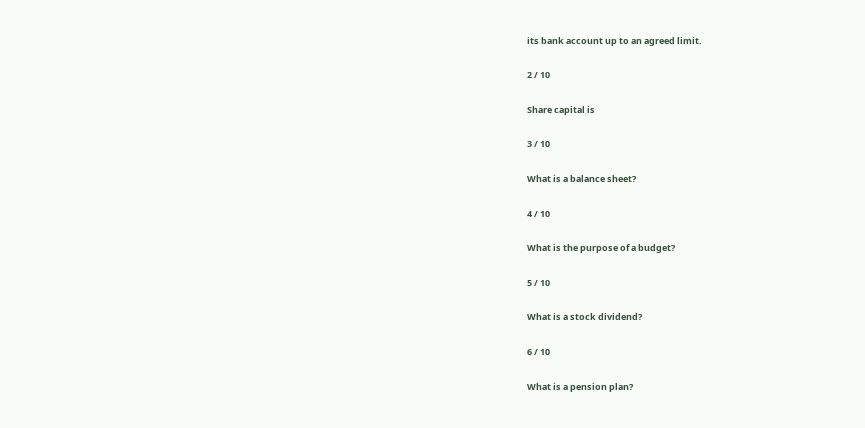its bank account up to an agreed limit.

2 / 10

Share capital is

3 / 10

What is a balance sheet?

4 / 10

What is the purpose of a budget?

5 / 10

What is a stock dividend?

6 / 10

What is a pension plan?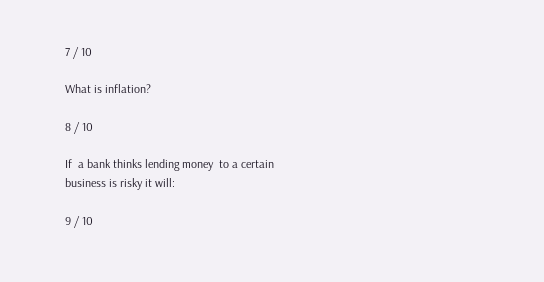7 / 10

What is inflation?

8 / 10

If  a bank thinks lending money  to a certain business is risky it will:

9 / 10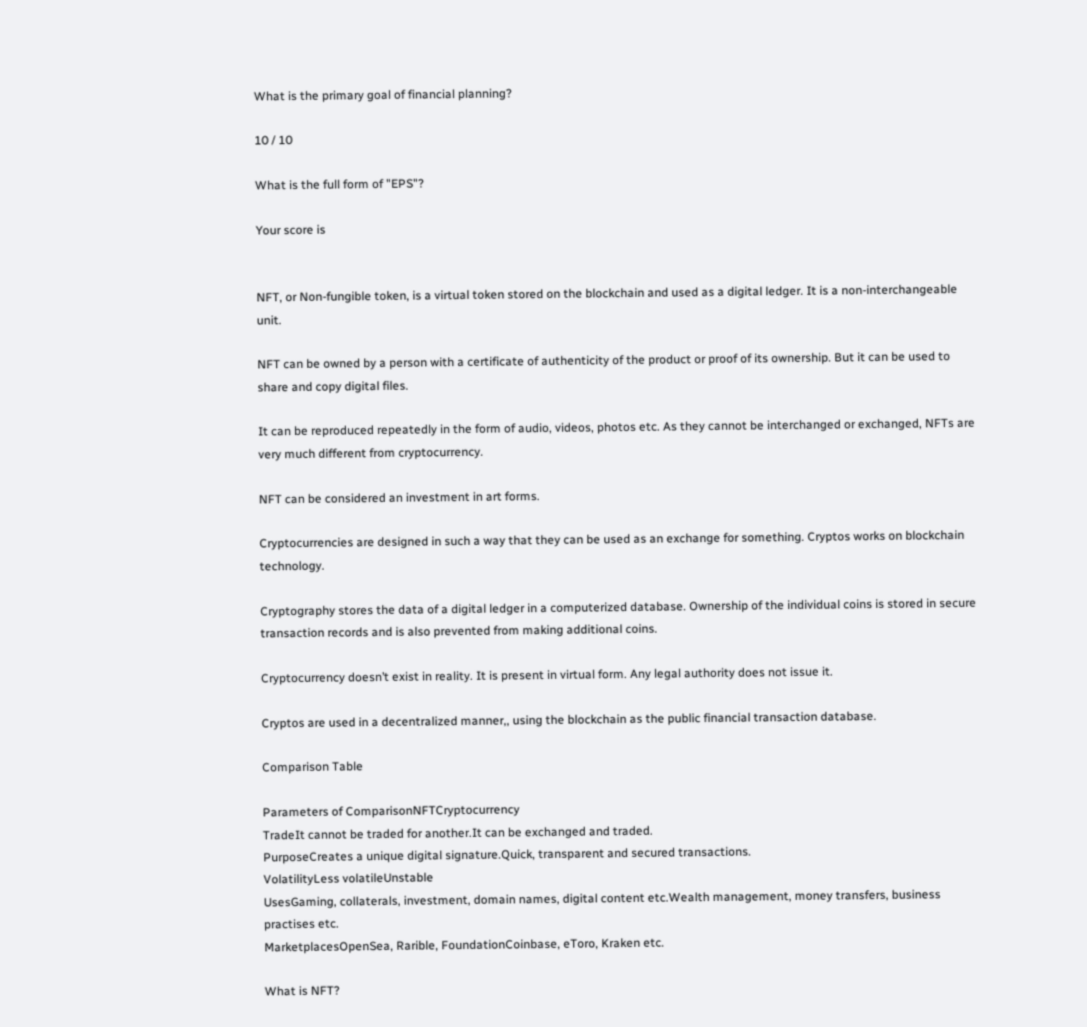What is the primary goal of financial planning?

10 / 10

What is the full form of "EPS"?

Your score is


NFT, or Non-fungible token, is a virtual token stored on the blockchain and used as a digital ledger. It is a non-interchangeable unit.

NFT can be owned by a person with a certificate of authenticity of the product or proof of its ownership. But it can be used to share and copy digital files.

It can be reproduced repeatedly in the form of audio, videos, photos etc. As they cannot be interchanged or exchanged, NFTs are very much different from cryptocurrency.

NFT can be considered an investment in art forms.

Cryptocurrencies are designed in such a way that they can be used as an exchange for something. Cryptos works on blockchain technology.

Cryptography stores the data of a digital ledger in a computerized database. Ownership of the individual coins is stored in secure transaction records and is also prevented from making additional coins.

Cryptocurrency doesn’t exist in reality. It is present in virtual form. Any legal authority does not issue it.

Cryptos are used in a decentralized manner,, using the blockchain as the public financial transaction database.

Comparison Table

Parameters of ComparisonNFTCryptocurrency
TradeIt cannot be traded for another.It can be exchanged and traded.
PurposeCreates a unique digital signature.Quick, transparent and secured transactions.
VolatilityLess volatileUnstable
UsesGaming, collaterals, investment, domain names, digital content etc.Wealth management, money transfers, business practises etc.
MarketplacesOpenSea, Rarible, FoundationCoinbase, eToro, Kraken etc.

What is NFT?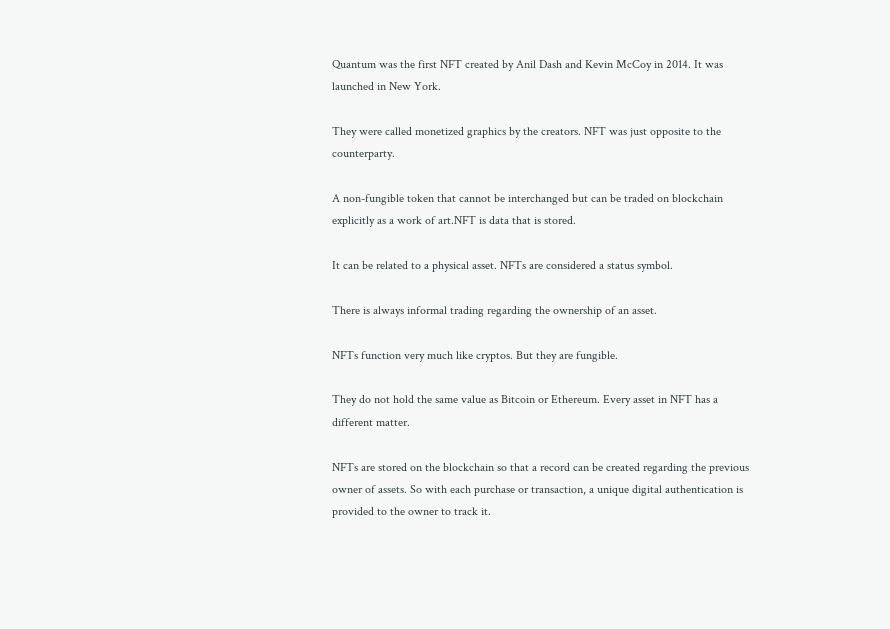Quantum was the first NFT created by Anil Dash and Kevin McCoy in 2014. It was launched in New York.

They were called monetized graphics by the creators. NFT was just opposite to the counterparty.

A non-fungible token that cannot be interchanged but can be traded on blockchain explicitly as a work of art.NFT is data that is stored.

It can be related to a physical asset. NFTs are considered a status symbol.

There is always informal trading regarding the ownership of an asset.

NFTs function very much like cryptos. But they are fungible.

They do not hold the same value as Bitcoin or Ethereum. Every asset in NFT has a different matter.

NFTs are stored on the blockchain so that a record can be created regarding the previous owner of assets. So with each purchase or transaction, a unique digital authentication is provided to the owner to track it.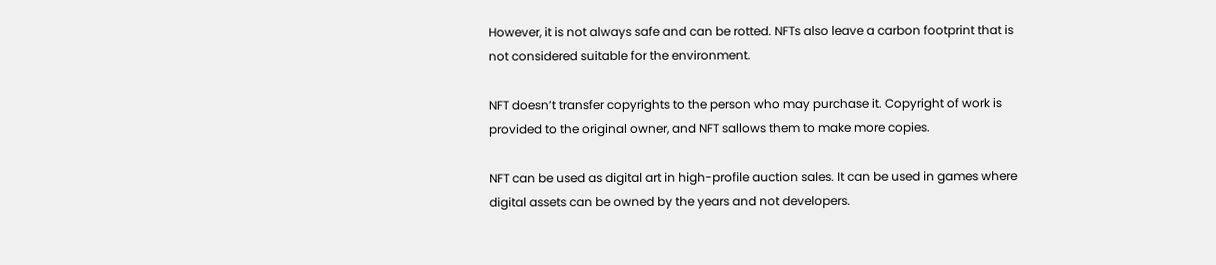However, it is not always safe and can be rotted. NFTs also leave a carbon footprint that is not considered suitable for the environment.

NFT doesn’t transfer copyrights to the person who may purchase it. Copyright of work is provided to the original owner, and NFT sallows them to make more copies.

NFT can be used as digital art in high-profile auction sales. It can be used in games where digital assets can be owned by the years and not developers.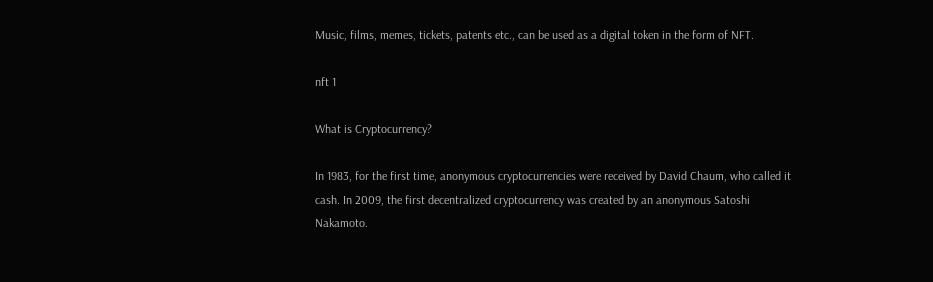Music, films, memes, tickets, patents etc., can be used as a digital token in the form of NFT.

nft 1

What is Cryptocurrency?

In 1983, for the first time, anonymous cryptocurrencies were received by David Chaum, who called it cash. In 2009, the first decentralized cryptocurrency was created by an anonymous Satoshi Nakamoto.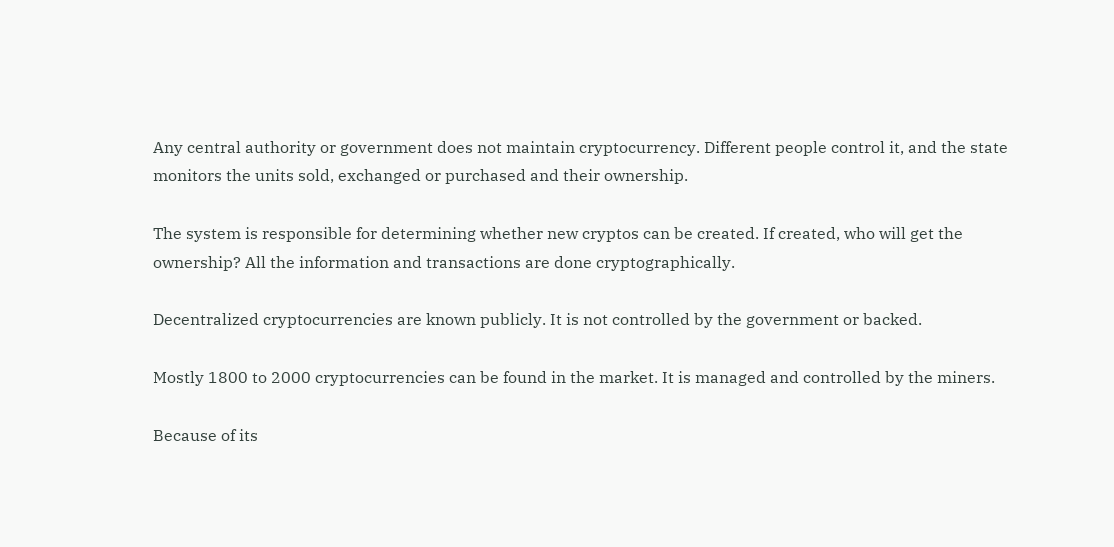Any central authority or government does not maintain cryptocurrency. Different people control it, and the state monitors the units sold, exchanged or purchased and their ownership.

The system is responsible for determining whether new cryptos can be created. If created, who will get the ownership? All the information and transactions are done cryptographically.

Decentralized cryptocurrencies are known publicly. It is not controlled by the government or backed.

Mostly 1800 to 2000 cryptocurrencies can be found in the market. It is managed and controlled by the miners.

Because of its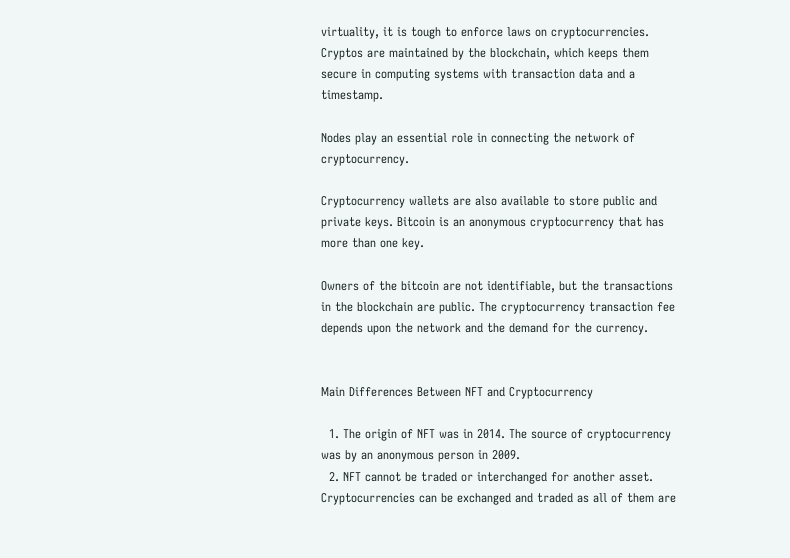virtuality, it is tough to enforce laws on cryptocurrencies. Cryptos are maintained by the blockchain, which keeps them secure in computing systems with transaction data and a timestamp.

Nodes play an essential role in connecting the network of cryptocurrency.

Cryptocurrency wallets are also available to store public and private keys. Bitcoin is an anonymous cryptocurrency that has more than one key.

Owners of the bitcoin are not identifiable, but the transactions in the blockchain are public. The cryptocurrency transaction fee depends upon the network and the demand for the currency.


Main Differences Between NFT and Cryptocurrency

  1. The origin of NFT was in 2014. The source of cryptocurrency was by an anonymous person in 2009.
  2. NFT cannot be traded or interchanged for another asset. Cryptocurrencies can be exchanged and traded as all of them are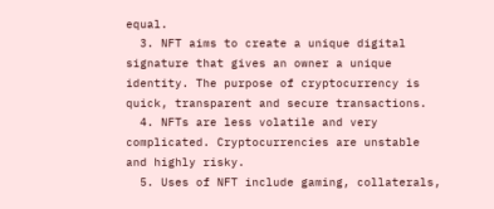equal.
  3. NFT aims to create a unique digital signature that gives an owner a unique identity. The purpose of cryptocurrency is quick, transparent and secure transactions.
  4. NFTs are less volatile and very complicated. Cryptocurrencies are unstable and highly risky.
  5. Uses of NFT include gaming, collaterals,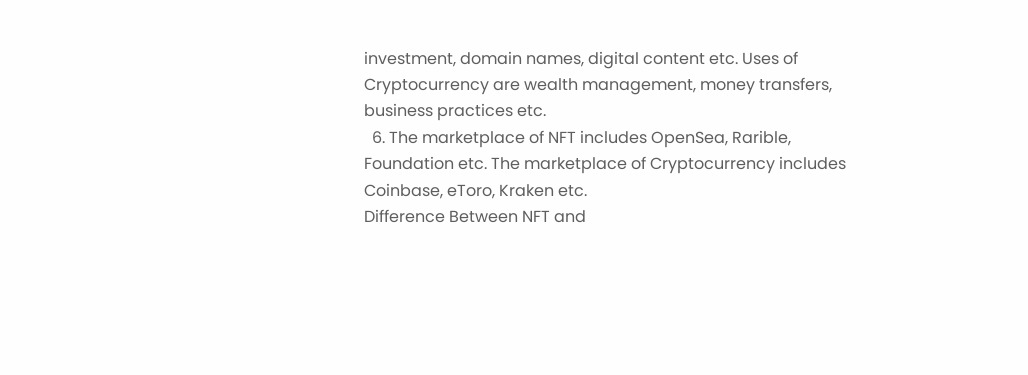investment, domain names, digital content etc. Uses of Cryptocurrency are wealth management, money transfers, business practices etc.
  6. The marketplace of NFT includes OpenSea, Rarible, Foundation etc. The marketplace of Cryptocurrency includes Coinbase, eToro, Kraken etc.
Difference Between NFT and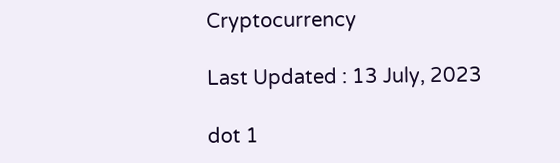Cryptocurrency

Last Updated : 13 July, 2023

dot 1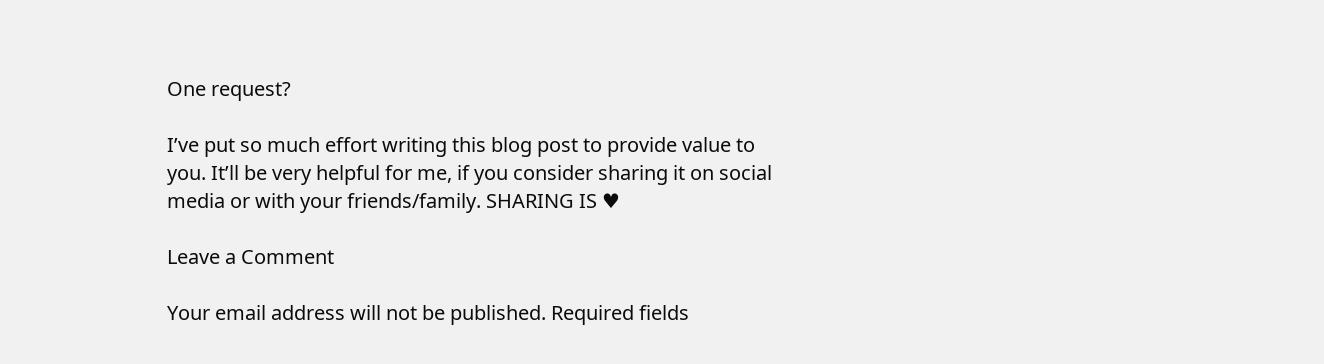One request?

I’ve put so much effort writing this blog post to provide value to you. It’ll be very helpful for me, if you consider sharing it on social media or with your friends/family. SHARING IS ♥

Leave a Comment

Your email address will not be published. Required fields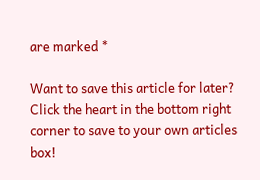are marked *

Want to save this article for later? Click the heart in the bottom right corner to save to your own articles box!